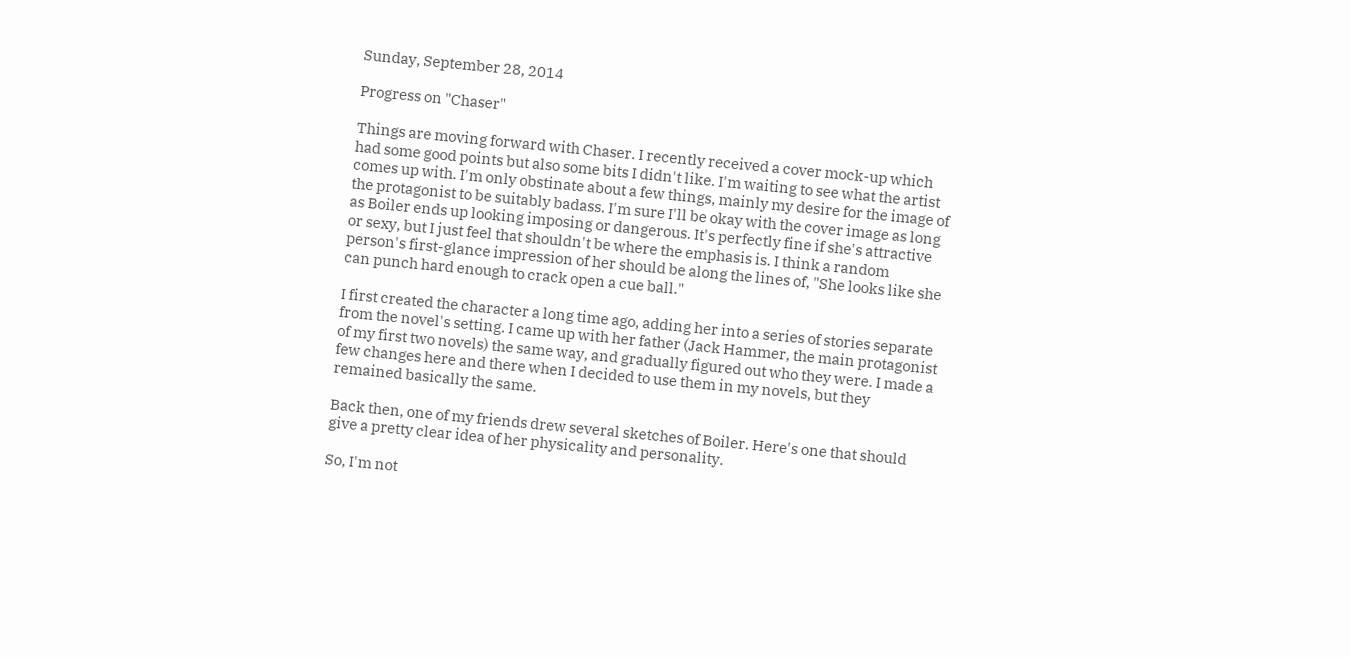Sunday, September 28, 2014

Progress on "Chaser"

Things are moving forward with Chaser. I recently received a cover mock-up which had some good points but also some bits I didn't like. I'm waiting to see what the artist comes up with. I'm only obstinate about a few things, mainly my desire for the image of the protagonist to be suitably badass. I'm sure I'll be okay with the cover image as long as Boiler ends up looking imposing or dangerous. It's perfectly fine if she's attractive or sexy, but I just feel that shouldn't be where the emphasis is. I think a random person's first-glance impression of her should be along the lines of, "She looks like she can punch hard enough to crack open a cue ball."

I first created the character a long time ago, adding her into a series of stories separate from the novel's setting. I came up with her father (Jack Hammer, the main protagonist of my first two novels) the same way, and gradually figured out who they were. I made a few changes here and there when I decided to use them in my novels, but they remained basically the same.

Back then, one of my friends drew several sketches of Boiler. Here's one that should give a pretty clear idea of her physicality and personality.

So, I'm not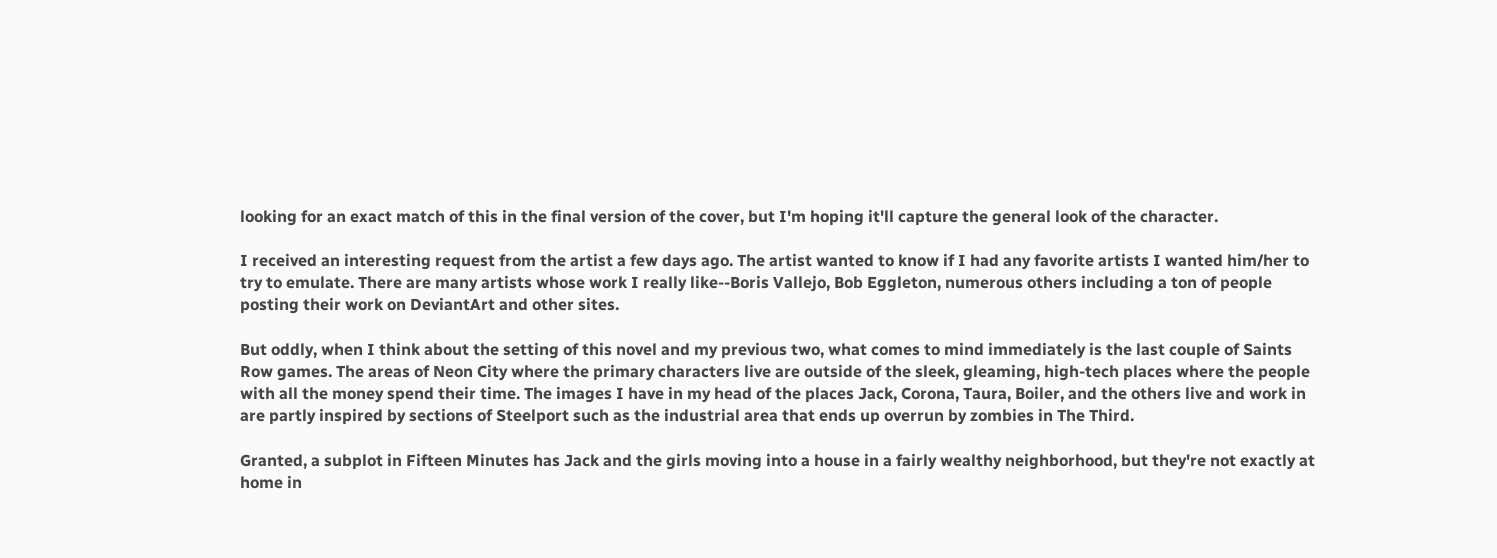looking for an exact match of this in the final version of the cover, but I'm hoping it'll capture the general look of the character.

I received an interesting request from the artist a few days ago. The artist wanted to know if I had any favorite artists I wanted him/her to try to emulate. There are many artists whose work I really like--Boris Vallejo, Bob Eggleton, numerous others including a ton of people posting their work on DeviantArt and other sites.

But oddly, when I think about the setting of this novel and my previous two, what comes to mind immediately is the last couple of Saints Row games. The areas of Neon City where the primary characters live are outside of the sleek, gleaming, high-tech places where the people with all the money spend their time. The images I have in my head of the places Jack, Corona, Taura, Boiler, and the others live and work in are partly inspired by sections of Steelport such as the industrial area that ends up overrun by zombies in The Third.

Granted, a subplot in Fifteen Minutes has Jack and the girls moving into a house in a fairly wealthy neighborhood, but they're not exactly at home in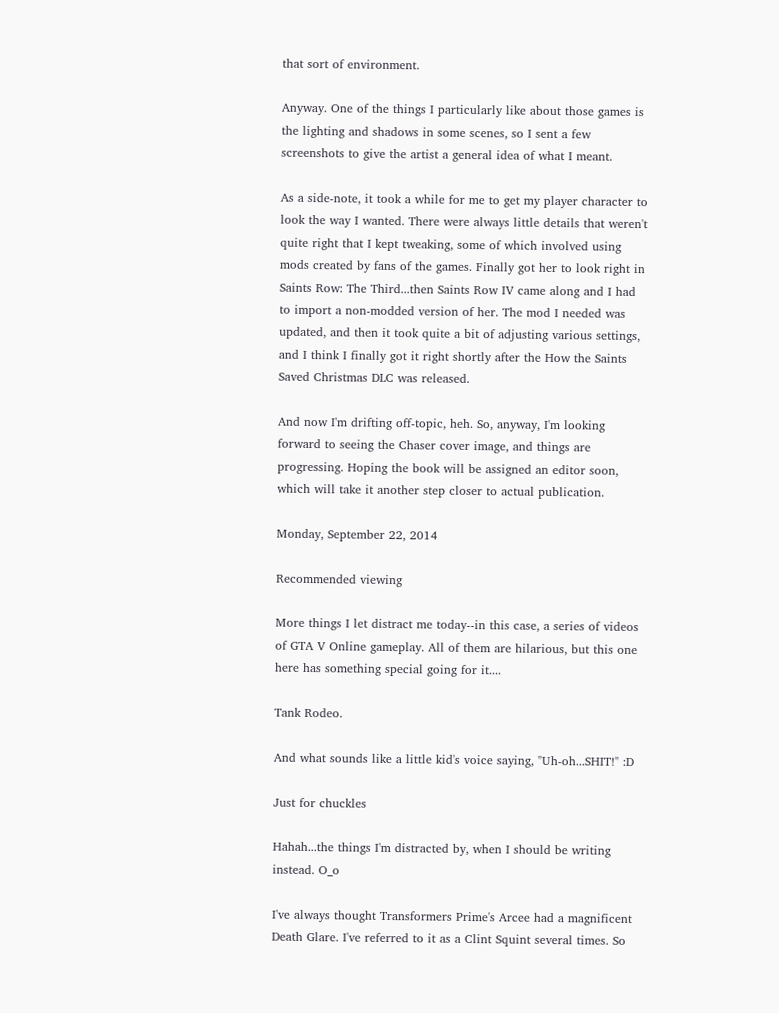that sort of environment.

Anyway. One of the things I particularly like about those games is the lighting and shadows in some scenes, so I sent a few screenshots to give the artist a general idea of what I meant.

As a side-note, it took a while for me to get my player character to look the way I wanted. There were always little details that weren't quite right that I kept tweaking, some of which involved using mods created by fans of the games. Finally got her to look right in Saints Row: The Third...then Saints Row IV came along and I had to import a non-modded version of her. The mod I needed was updated, and then it took quite a bit of adjusting various settings, and I think I finally got it right shortly after the How the Saints Saved Christmas DLC was released.

And now I'm drifting off-topic, heh. So, anyway, I'm looking forward to seeing the Chaser cover image, and things are progressing. Hoping the book will be assigned an editor soon, which will take it another step closer to actual publication.

Monday, September 22, 2014

Recommended viewing

More things I let distract me today--in this case, a series of videos of GTA V Online gameplay. All of them are hilarious, but this one here has something special going for it....

Tank Rodeo.

And what sounds like a little kid's voice saying, "Uh-oh...SHIT!" :D

Just for chuckles

Hahah...the things I'm distracted by, when I should be writing instead. O_o

I've always thought Transformers Prime's Arcee had a magnificent Death Glare. I've referred to it as a Clint Squint several times. So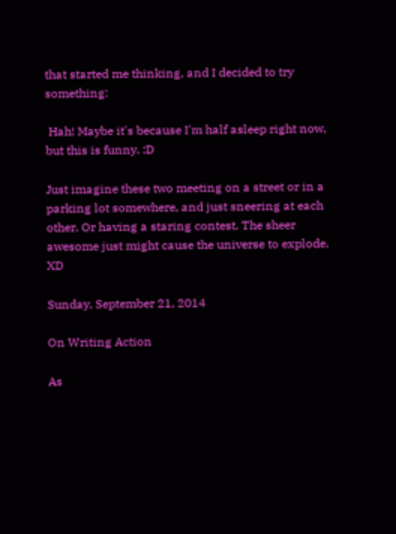that started me thinking, and I decided to try something:

 Hah! Maybe it's because I'm half asleep right now, but this is funny. :D

Just imagine these two meeting on a street or in a parking lot somewhere, and just sneering at each other. Or having a staring contest. The sheer awesome just might cause the universe to explode. XD

Sunday, September 21, 2014

On Writing Action

As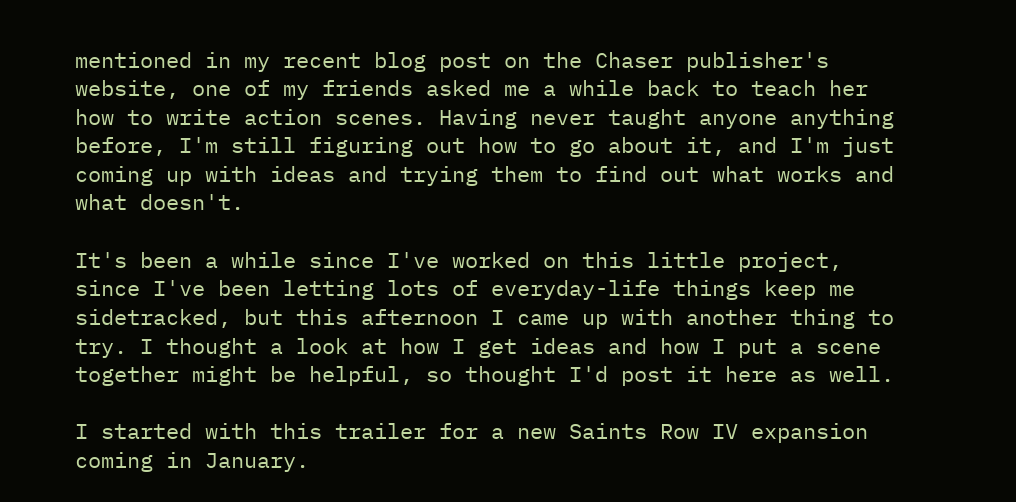mentioned in my recent blog post on the Chaser publisher's website, one of my friends asked me a while back to teach her how to write action scenes. Having never taught anyone anything before, I'm still figuring out how to go about it, and I'm just coming up with ideas and trying them to find out what works and what doesn't.

It's been a while since I've worked on this little project, since I've been letting lots of everyday-life things keep me sidetracked, but this afternoon I came up with another thing to try. I thought a look at how I get ideas and how I put a scene together might be helpful, so thought I'd post it here as well.

I started with this trailer for a new Saints Row IV expansion coming in January.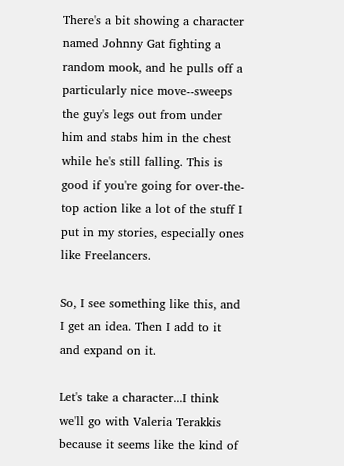There's a bit showing a character named Johnny Gat fighting a random mook, and he pulls off a particularly nice move--sweeps the guy's legs out from under him and stabs him in the chest while he's still falling. This is good if you're going for over-the-top action like a lot of the stuff I put in my stories, especially ones like Freelancers.

So, I see something like this, and I get an idea. Then I add to it and expand on it.

Let's take a character...I think we'll go with Valeria Terakkis because it seems like the kind of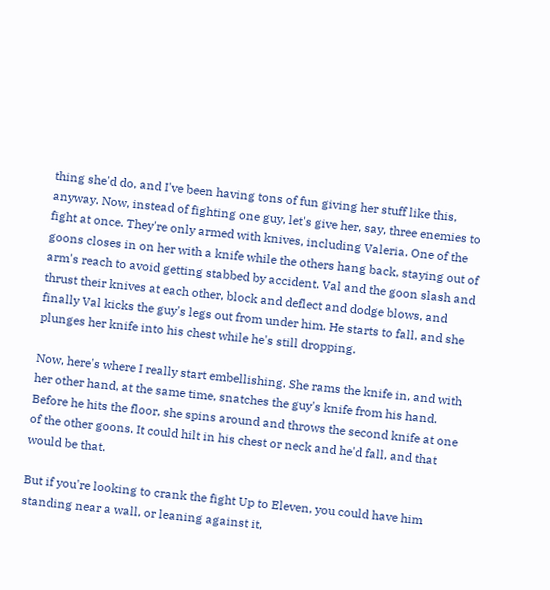thing she'd do, and I've been having tons of fun giving her stuff like this, anyway. Now, instead of fighting one guy, let's give her, say, three enemies to fight at once. They're only armed with knives, including Valeria. One of the goons closes in on her with a knife while the others hang back, staying out of arm's reach to avoid getting stabbed by accident. Val and the goon slash and thrust their knives at each other, block and deflect and dodge blows, and finally Val kicks the guy's legs out from under him. He starts to fall, and she plunges her knife into his chest while he's still dropping.

Now, here's where I really start embellishing. She rams the knife in, and with her other hand, at the same time, snatches the guy's knife from his hand. Before he hits the floor, she spins around and throws the second knife at one of the other goons. It could hilt in his chest or neck and he'd fall, and that would be that.

But if you're looking to crank the fight Up to Eleven, you could have him standing near a wall, or leaning against it,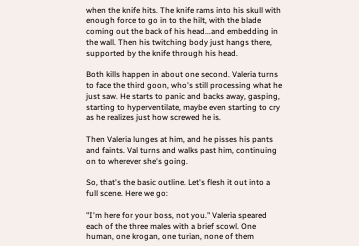when the knife hits. The knife rams into his skull with enough force to go in to the hilt, with the blade coming out the back of his head...and embedding in the wall. Then his twitching body just hangs there, supported by the knife through his head.

Both kills happen in about one second. Valeria turns to face the third goon, who's still processing what he just saw. He starts to panic and backs away, gasping, starting to hyperventilate, maybe even starting to cry as he realizes just how screwed he is.

Then Valeria lunges at him, and he pisses his pants and faints. Val turns and walks past him, continuing on to wherever she's going.

So, that's the basic outline. Let's flesh it out into a full scene. Here we go:

"I'm here for your boss, not you." Valeria speared each of the three males with a brief scowl. One human, one krogan, one turian, none of them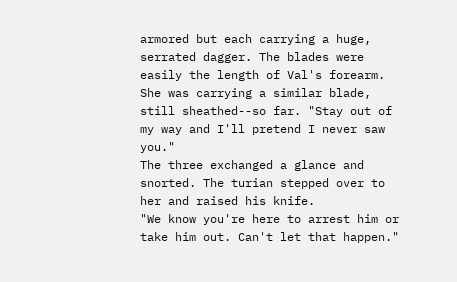armored but each carrying a huge, serrated dagger. The blades were easily the length of Val's forearm. She was carrying a similar blade, still sheathed--so far. "Stay out of my way and I'll pretend I never saw you."
The three exchanged a glance and snorted. The turian stepped over to her and raised his knife.
"We know you're here to arrest him or take him out. Can't let that happen."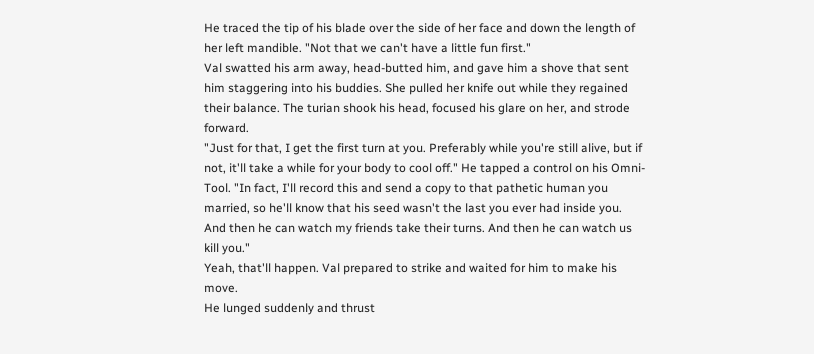He traced the tip of his blade over the side of her face and down the length of her left mandible. "Not that we can't have a little fun first."
Val swatted his arm away, head-butted him, and gave him a shove that sent him staggering into his buddies. She pulled her knife out while they regained their balance. The turian shook his head, focused his glare on her, and strode forward.
"Just for that, I get the first turn at you. Preferably while you're still alive, but if not, it'll take a while for your body to cool off." He tapped a control on his Omni-Tool. "In fact, I'll record this and send a copy to that pathetic human you married, so he'll know that his seed wasn't the last you ever had inside you. And then he can watch my friends take their turns. And then he can watch us kill you."
Yeah, that'll happen. Val prepared to strike and waited for him to make his move.
He lunged suddenly and thrust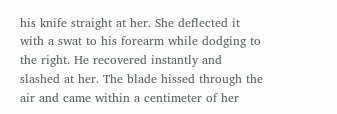his knife straight at her. She deflected it with a swat to his forearm while dodging to the right. He recovered instantly and slashed at her. The blade hissed through the air and came within a centimeter of her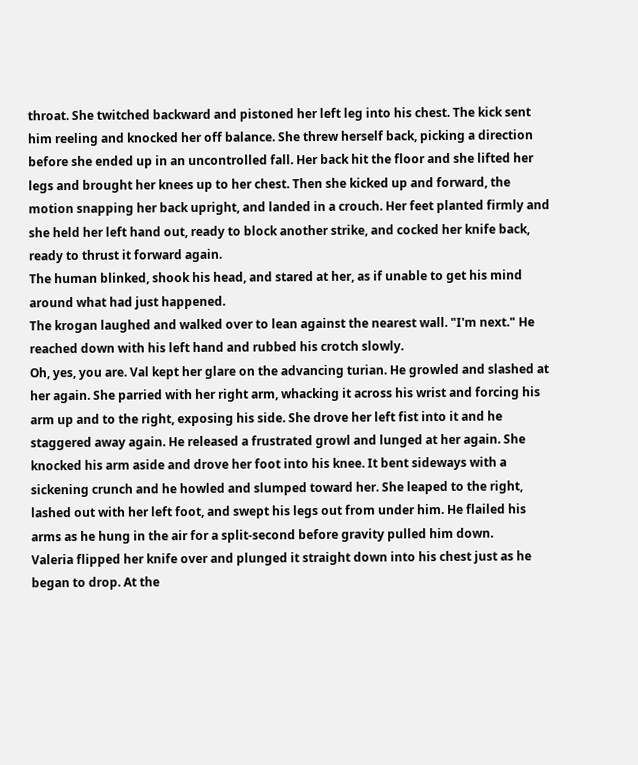throat. She twitched backward and pistoned her left leg into his chest. The kick sent him reeling and knocked her off balance. She threw herself back, picking a direction before she ended up in an uncontrolled fall. Her back hit the floor and she lifted her legs and brought her knees up to her chest. Then she kicked up and forward, the motion snapping her back upright, and landed in a crouch. Her feet planted firmly and she held her left hand out, ready to block another strike, and cocked her knife back, ready to thrust it forward again.
The human blinked, shook his head, and stared at her, as if unable to get his mind around what had just happened.
The krogan laughed and walked over to lean against the nearest wall. "I'm next." He reached down with his left hand and rubbed his crotch slowly.
Oh, yes, you are. Val kept her glare on the advancing turian. He growled and slashed at her again. She parried with her right arm, whacking it across his wrist and forcing his arm up and to the right, exposing his side. She drove her left fist into it and he staggered away again. He released a frustrated growl and lunged at her again. She knocked his arm aside and drove her foot into his knee. It bent sideways with a sickening crunch and he howled and slumped toward her. She leaped to the right, lashed out with her left foot, and swept his legs out from under him. He flailed his arms as he hung in the air for a split-second before gravity pulled him down.
Valeria flipped her knife over and plunged it straight down into his chest just as he began to drop. At the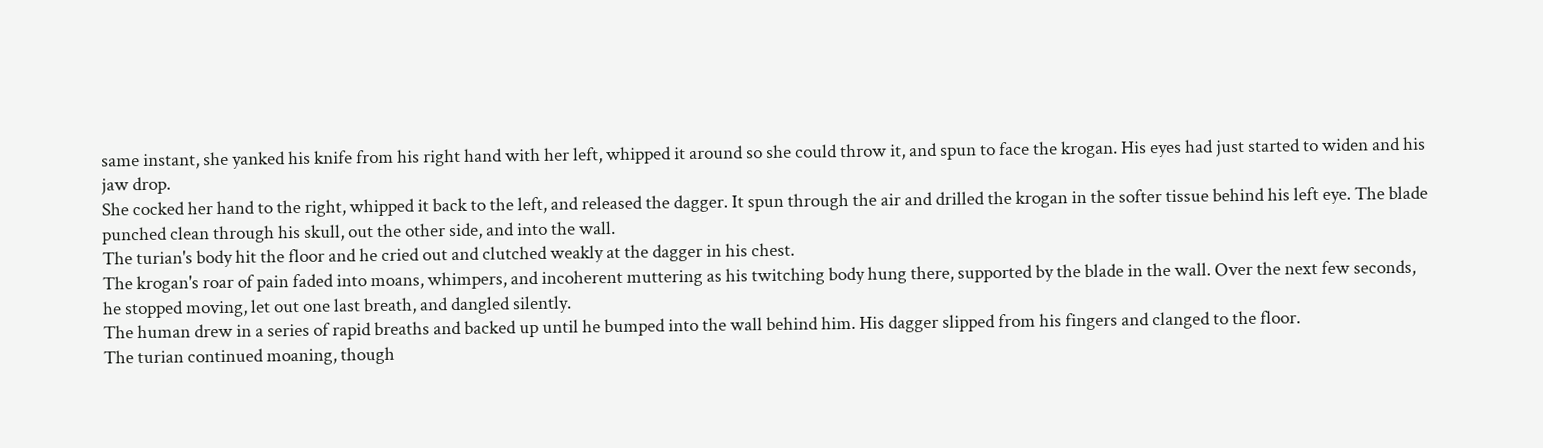same instant, she yanked his knife from his right hand with her left, whipped it around so she could throw it, and spun to face the krogan. His eyes had just started to widen and his jaw drop.
She cocked her hand to the right, whipped it back to the left, and released the dagger. It spun through the air and drilled the krogan in the softer tissue behind his left eye. The blade punched clean through his skull, out the other side, and into the wall.
The turian's body hit the floor and he cried out and clutched weakly at the dagger in his chest.
The krogan's roar of pain faded into moans, whimpers, and incoherent muttering as his twitching body hung there, supported by the blade in the wall. Over the next few seconds, he stopped moving, let out one last breath, and dangled silently.
The human drew in a series of rapid breaths and backed up until he bumped into the wall behind him. His dagger slipped from his fingers and clanged to the floor.
The turian continued moaning, though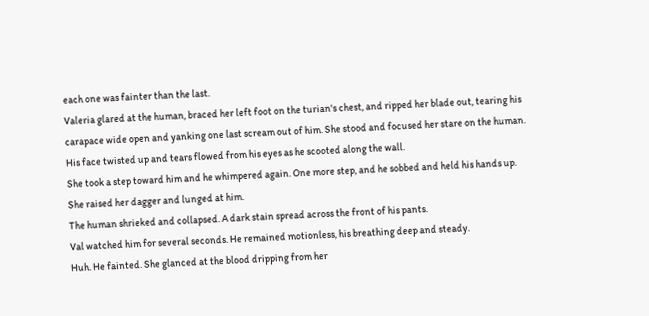each one was fainter than the last.
Valeria glared at the human, braced her left foot on the turian's chest, and ripped her blade out, tearing his carapace wide open and yanking one last scream out of him. She stood and focused her stare on the human. His face twisted up and tears flowed from his eyes as he scooted along the wall.
She took a step toward him and he whimpered again. One more step, and he sobbed and held his hands up.
She raised her dagger and lunged at him.
The human shrieked and collapsed. A dark stain spread across the front of his pants.
Val watched him for several seconds. He remained motionless, his breathing deep and steady.
Huh. He fainted. She glanced at the blood dripping from her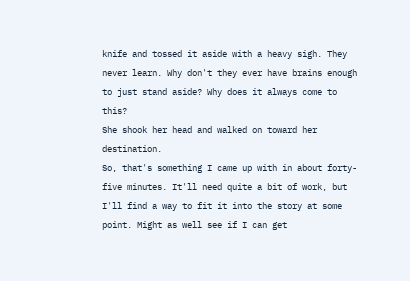knife and tossed it aside with a heavy sigh. They never learn. Why don't they ever have brains enough to just stand aside? Why does it always come to this?
She shook her head and walked on toward her destination.
So, that's something I came up with in about forty-five minutes. It'll need quite a bit of work, but I'll find a way to fit it into the story at some point. Might as well see if I can get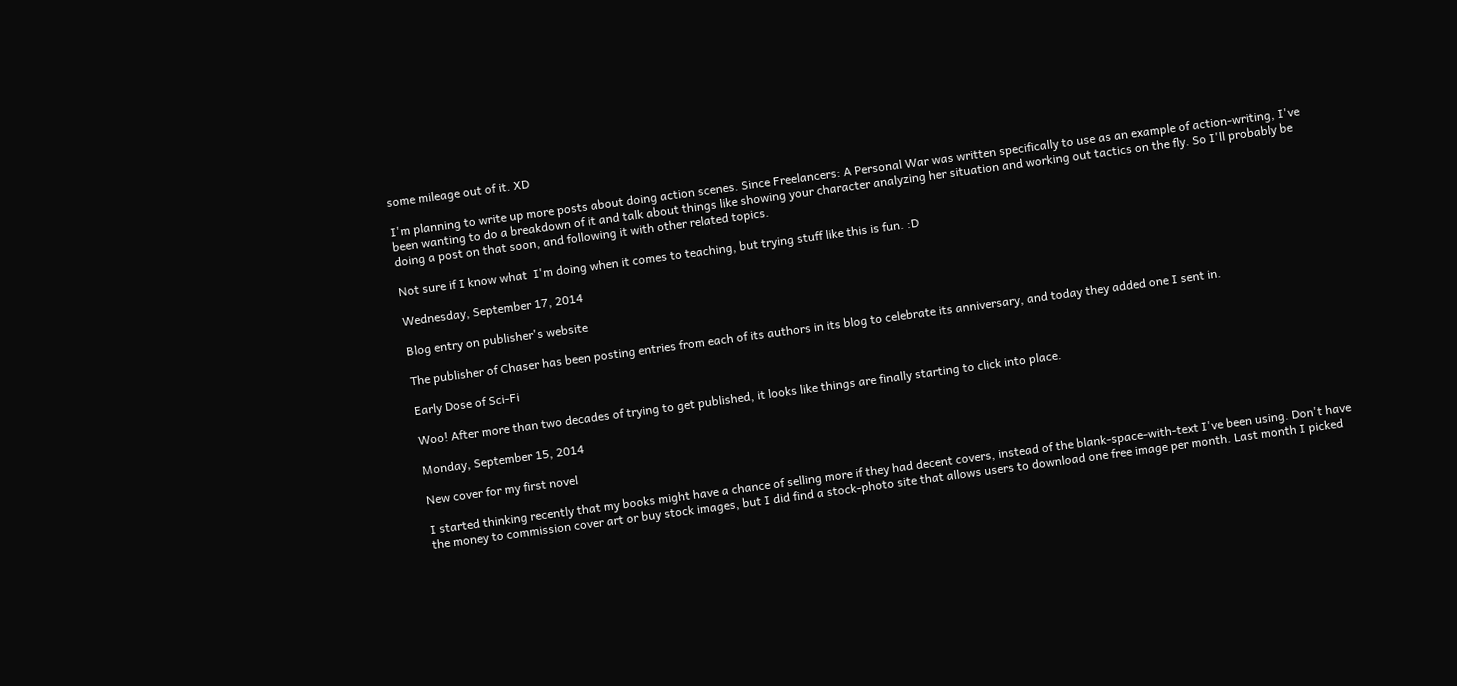some mileage out of it. XD

I'm planning to write up more posts about doing action scenes. Since Freelancers: A Personal War was written specifically to use as an example of action-writing, I've been wanting to do a breakdown of it and talk about things like showing your character analyzing her situation and working out tactics on the fly. So I'll probably be doing a post on that soon, and following it with other related topics.

Not sure if I know what  I'm doing when it comes to teaching, but trying stuff like this is fun. :D

Wednesday, September 17, 2014

Blog entry on publisher's website

The publisher of Chaser has been posting entries from each of its authors in its blog to celebrate its anniversary, and today they added one I sent in.

Early Dose of Sci-Fi

Woo! After more than two decades of trying to get published, it looks like things are finally starting to click into place.

Monday, September 15, 2014

New cover for my first novel

I started thinking recently that my books might have a chance of selling more if they had decent covers, instead of the blank-space-with-text I've been using. Don't have the money to commission cover art or buy stock images, but I did find a stock-photo site that allows users to download one free image per month. Last month I picked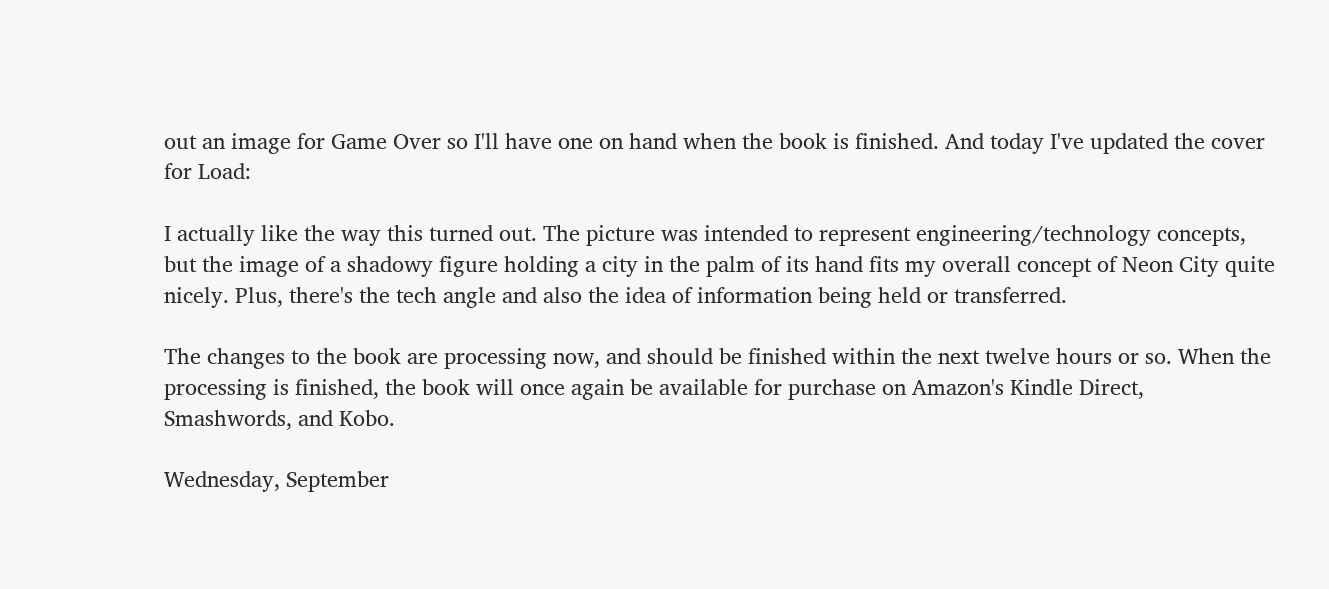out an image for Game Over so I'll have one on hand when the book is finished. And today I've updated the cover for Load:

I actually like the way this turned out. The picture was intended to represent engineering/technology concepts, but the image of a shadowy figure holding a city in the palm of its hand fits my overall concept of Neon City quite nicely. Plus, there's the tech angle and also the idea of information being held or transferred.

The changes to the book are processing now, and should be finished within the next twelve hours or so. When the processing is finished, the book will once again be available for purchase on Amazon's Kindle Direct, Smashwords, and Kobo.

Wednesday, September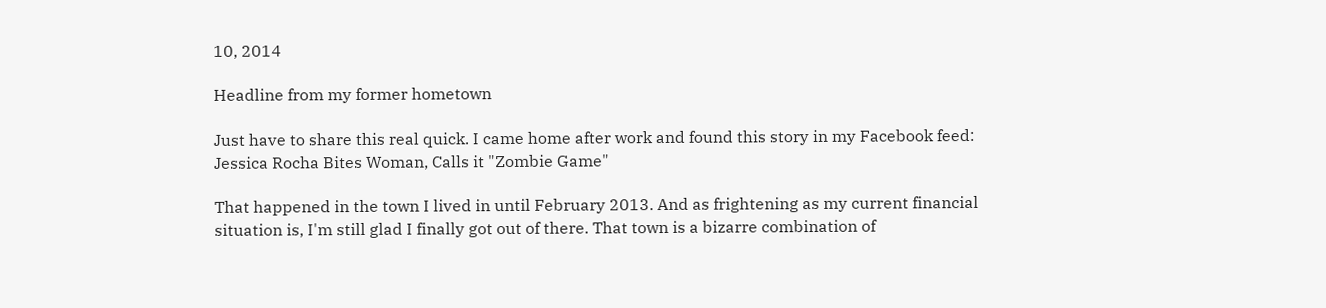10, 2014

Headline from my former hometown

Just have to share this real quick. I came home after work and found this story in my Facebook feed: Jessica Rocha Bites Woman, Calls it "Zombie Game"

That happened in the town I lived in until February 2013. And as frightening as my current financial situation is, I'm still glad I finally got out of there. That town is a bizarre combination of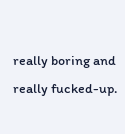really boring and really fucked-up.